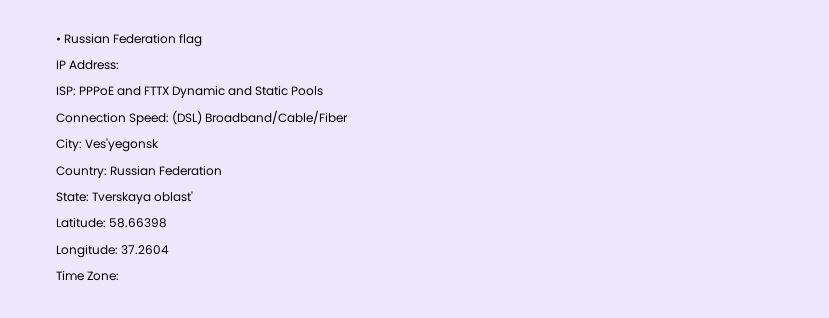• Russian Federation flag
IP Address:
ISP: PPPoE and FTTX Dynamic and Static Pools
Connection Speed: (DSL) Broadband/Cable/Fiber
City: Ves'yegonsk
Country: Russian Federation
State: Tverskaya oblast'
Latitude: 58.66398
Longitude: 37.2604
Time Zone: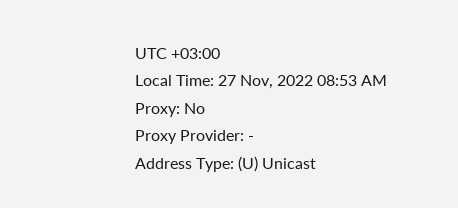UTC +03:00
Local Time: 27 Nov, 2022 08:53 AM
Proxy: No
Proxy Provider: -
Address Type: (U) Unicast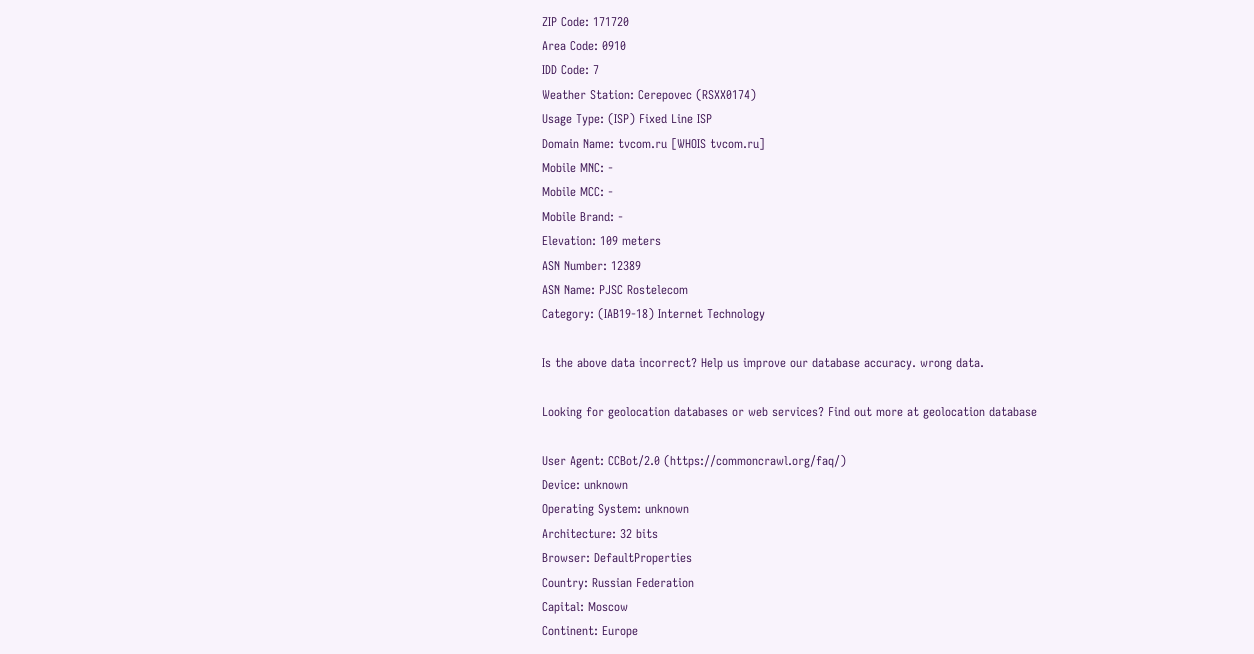ZIP Code: 171720
Area Code: 0910
IDD Code: 7
Weather Station: Cerepovec (RSXX0174)
Usage Type: (ISP) Fixed Line ISP
Domain Name: tvcom.ru [WHOIS tvcom.ru]
Mobile MNC: -
Mobile MCC: -
Mobile Brand: -
Elevation: 109 meters
ASN Number: 12389
ASN Name: PJSC Rostelecom
Category: (IAB19-18) Internet Technology

Is the above data incorrect? Help us improve our database accuracy. wrong data.

Looking for geolocation databases or web services? Find out more at geolocation database

User Agent: CCBot/2.0 (https://commoncrawl.org/faq/)
Device: unknown
Operating System: unknown
Architecture: 32 bits
Browser: DefaultProperties
Country: Russian Federation
Capital: Moscow
Continent: Europe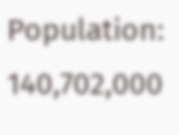Population: 140,702,000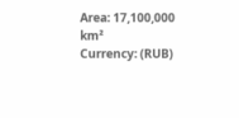Area: 17,100,000 km²
Currency: (RUB)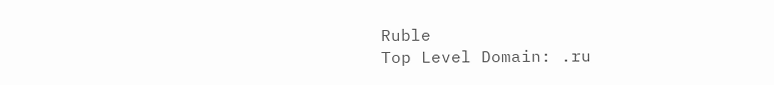Ruble
Top Level Domain: .ru